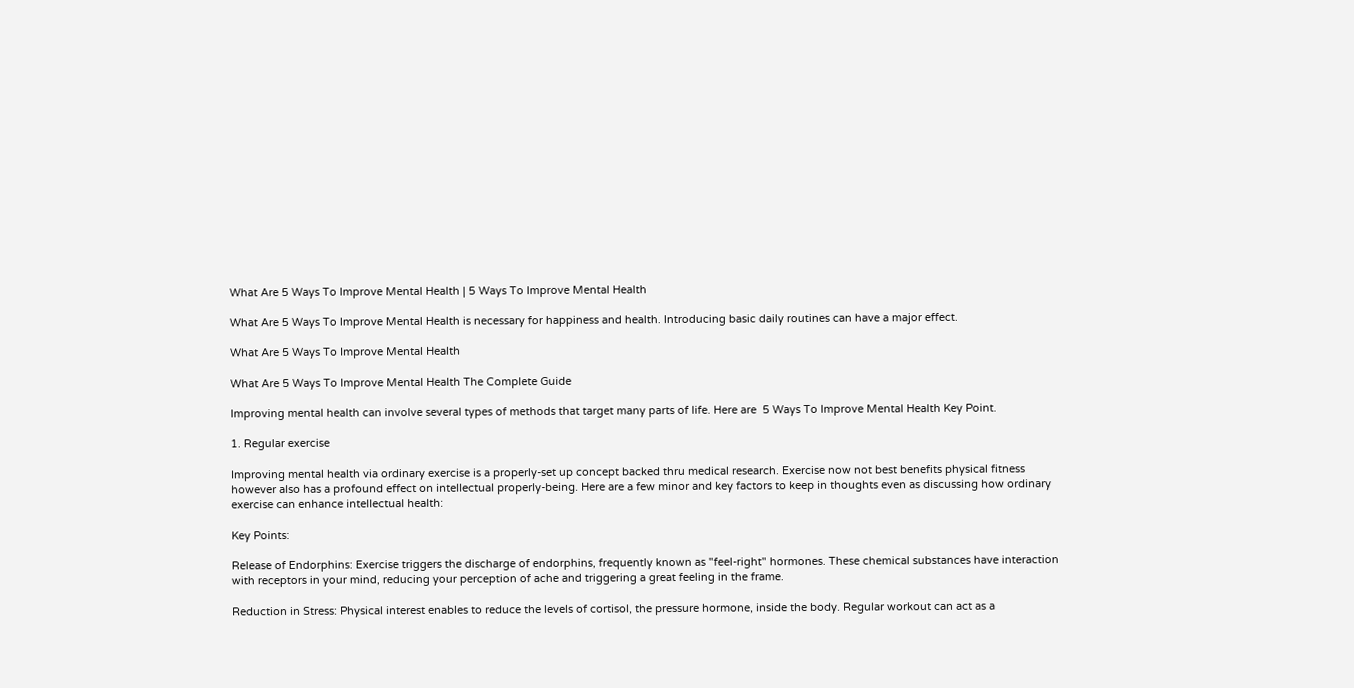What Are 5 Ways To Improve Mental Health | 5 Ways To Improve Mental Health

What Are 5 Ways To Improve Mental Health is necessary for happiness and health. Introducing basic daily routines can have a major effect.

What Are 5 Ways To Improve Mental Health

What Are 5 Ways To Improve Mental Health The Complete Guide

Improving mental health can involve several types of methods that target many parts of life. Here are  5 Ways To Improve Mental Health Key Point.

1. Regular exercise

Improving mental health via ordinary exercise is a properly-set up concept backed thru medical research. Exercise now not best benefits physical fitness however also has a profound effect on intellectual properly-being. Here are a few minor and key factors to keep in thoughts even as discussing how ordinary exercise can enhance intellectual health:

Key Points:

Release of Endorphins: Exercise triggers the discharge of endorphins, frequently known as "feel-right" hormones. These chemical substances have interaction with receptors in your mind, reducing your perception of ache and triggering a great feeling in the frame.

Reduction in Stress: Physical interest enables to reduce the levels of cortisol, the pressure hormone, inside the body. Regular workout can act as a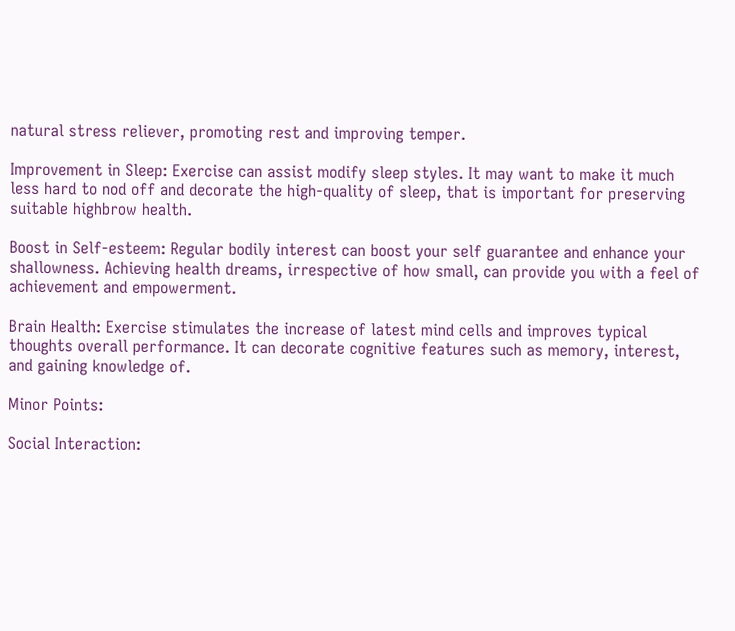natural stress reliever, promoting rest and improving temper.

Improvement in Sleep: Exercise can assist modify sleep styles. It may want to make it much less hard to nod off and decorate the high-quality of sleep, that is important for preserving suitable highbrow health.

Boost in Self-esteem: Regular bodily interest can boost your self guarantee and enhance your shallowness. Achieving health dreams, irrespective of how small, can provide you with a feel of achievement and empowerment.

Brain Health: Exercise stimulates the increase of latest mind cells and improves typical thoughts overall performance. It can decorate cognitive features such as memory, interest, and gaining knowledge of.

Minor Points:

Social Interaction: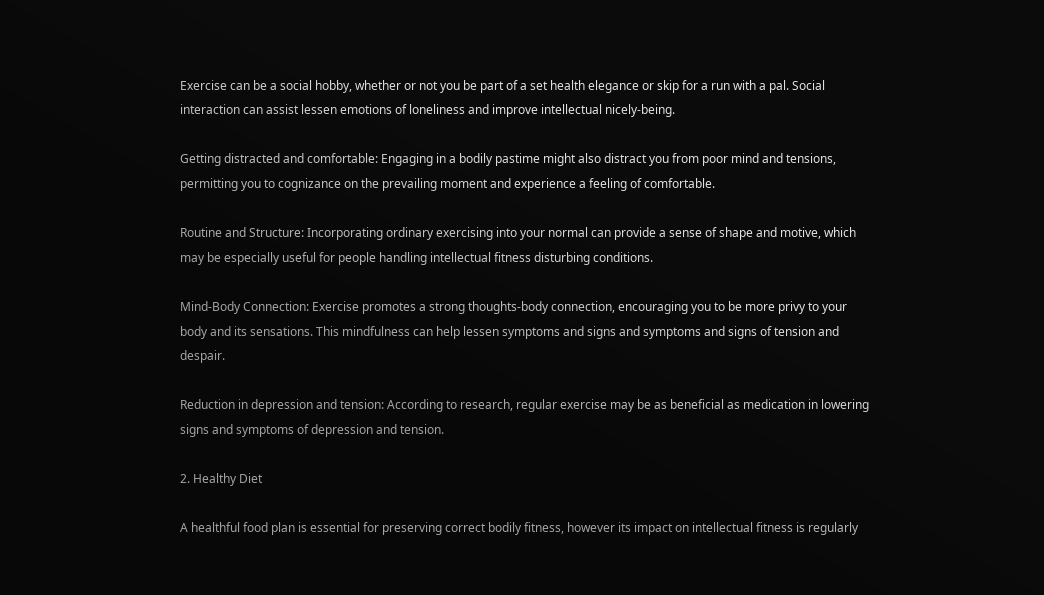Exercise can be a social hobby, whether or not you be part of a set health elegance or skip for a run with a pal. Social interaction can assist lessen emotions of loneliness and improve intellectual nicely-being.

Getting distracted and comfortable: Engaging in a bodily pastime might also distract you from poor mind and tensions, permitting you to cognizance on the prevailing moment and experience a feeling of comfortable.

Routine and Structure: Incorporating ordinary exercising into your normal can provide a sense of shape and motive, which may be especially useful for people handling intellectual fitness disturbing conditions.

Mind-Body Connection: Exercise promotes a strong thoughts-body connection, encouraging you to be more privy to your body and its sensations. This mindfulness can help lessen symptoms and signs and symptoms and signs of tension and despair.

Reduction in depression and tension: According to research, regular exercise may be as beneficial as medication in lowering signs and symptoms of depression and tension.

2. Healthy Diet

A healthful food plan is essential for preserving correct bodily fitness, however its impact on intellectual fitness is regularly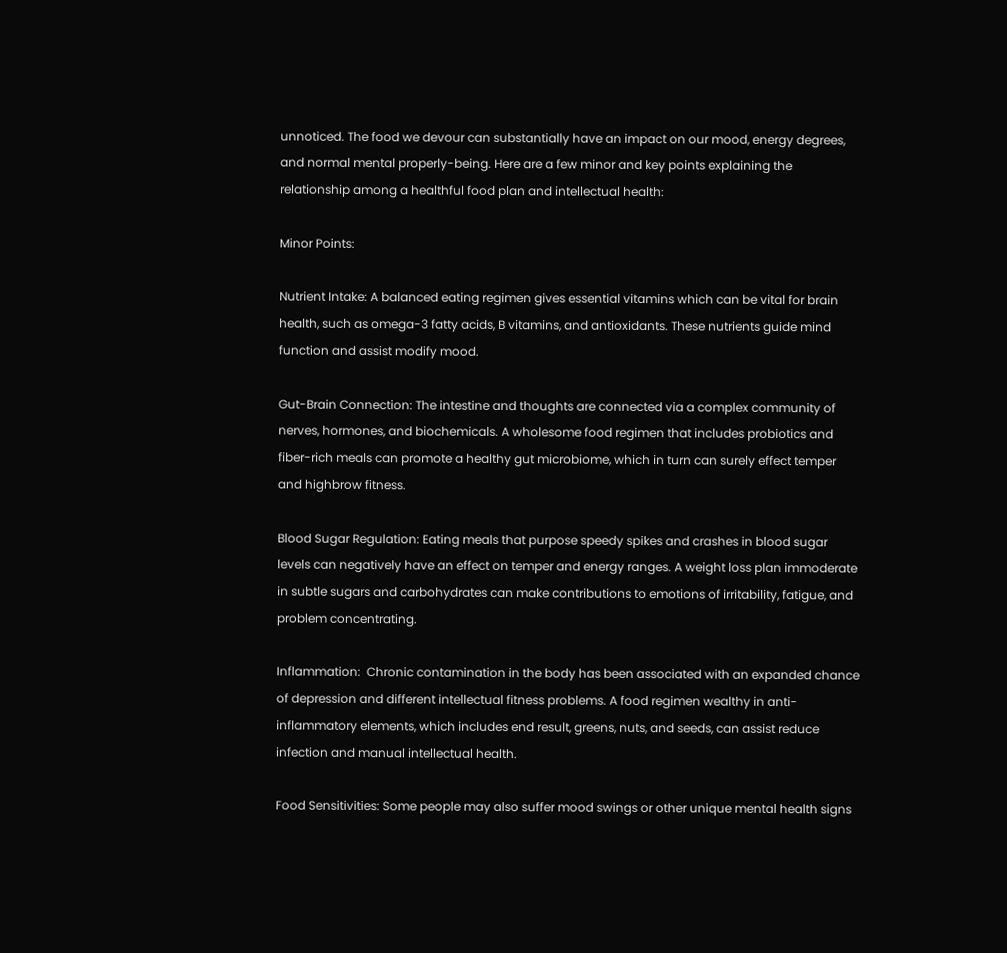unnoticed. The food we devour can substantially have an impact on our mood, energy degrees, and normal mental properly-being. Here are a few minor and key points explaining the relationship among a healthful food plan and intellectual health:

Minor Points:

Nutrient Intake: A balanced eating regimen gives essential vitamins which can be vital for brain health, such as omega-3 fatty acids, B vitamins, and antioxidants. These nutrients guide mind function and assist modify mood.

Gut-Brain Connection: The intestine and thoughts are connected via a complex community of nerves, hormones, and biochemicals. A wholesome food regimen that includes probiotics and fiber-rich meals can promote a healthy gut microbiome, which in turn can surely effect temper and highbrow fitness.

Blood Sugar Regulation: Eating meals that purpose speedy spikes and crashes in blood sugar levels can negatively have an effect on temper and energy ranges. A weight loss plan immoderate in subtle sugars and carbohydrates can make contributions to emotions of irritability, fatigue, and problem concentrating.

Inflammation:  Chronic contamination in the body has been associated with an expanded chance of depression and different intellectual fitness problems. A food regimen wealthy in anti-inflammatory elements, which includes end result, greens, nuts, and seeds, can assist reduce infection and manual intellectual health.

Food Sensitivities: Some people may also suffer mood swings or other unique mental health signs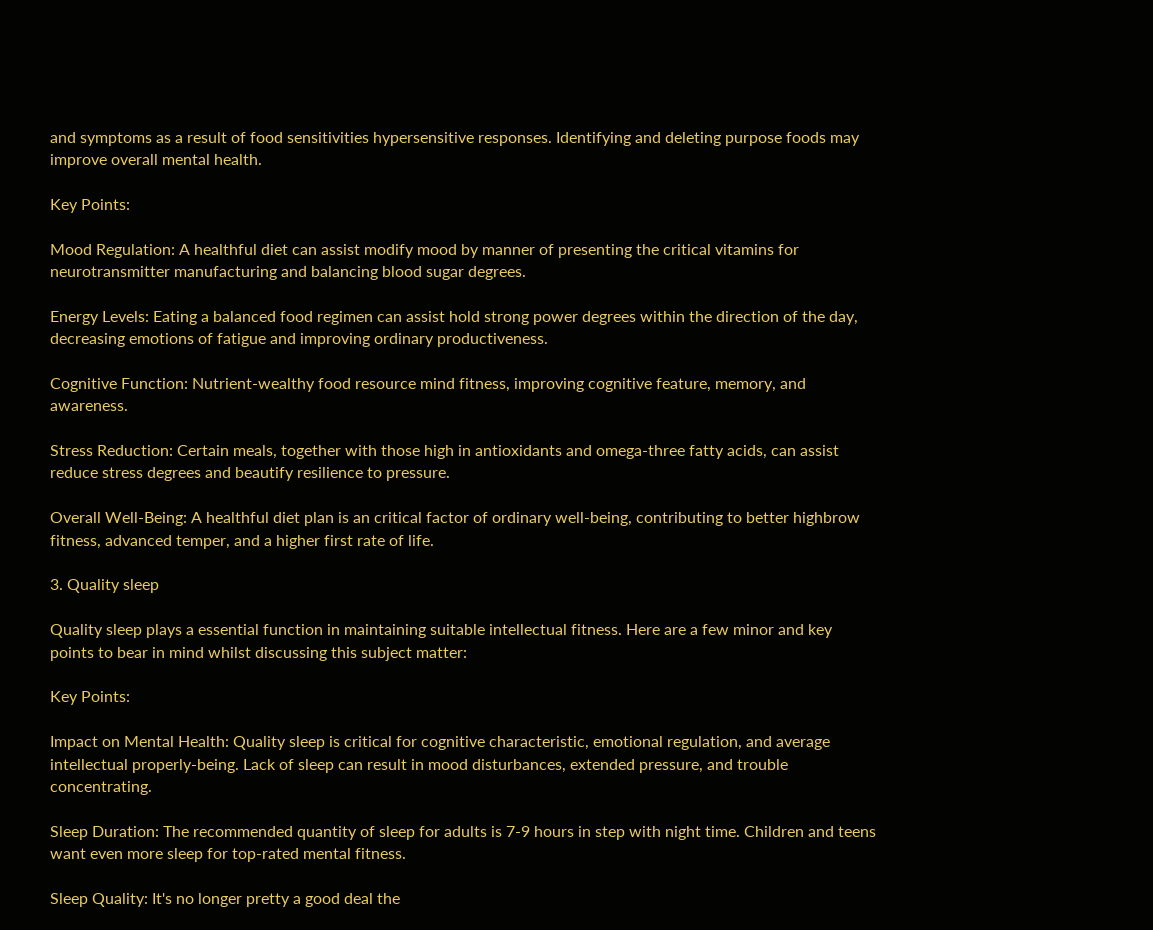and symptoms as a result of food sensitivities hypersensitive responses. Identifying and deleting purpose foods may improve overall mental health.

Key Points:

Mood Regulation: A healthful diet can assist modify mood by manner of presenting the critical vitamins for neurotransmitter manufacturing and balancing blood sugar degrees.

Energy Levels: Eating a balanced food regimen can assist hold strong power degrees within the direction of the day, decreasing emotions of fatigue and improving ordinary productiveness.

Cognitive Function: Nutrient-wealthy food resource mind fitness, improving cognitive feature, memory, and awareness.

Stress Reduction: Certain meals, together with those high in antioxidants and omega-three fatty acids, can assist reduce stress degrees and beautify resilience to pressure.

Overall Well-Being: A healthful diet plan is an critical factor of ordinary well-being, contributing to better highbrow fitness, advanced temper, and a higher first rate of life.

3. Quality sleep

Quality sleep plays a essential function in maintaining suitable intellectual fitness. Here are a few minor and key points to bear in mind whilst discussing this subject matter:

Key Points:

Impact on Mental Health: Quality sleep is critical for cognitive characteristic, emotional regulation, and average intellectual properly-being. Lack of sleep can result in mood disturbances, extended pressure, and trouble concentrating.

Sleep Duration: The recommended quantity of sleep for adults is 7-9 hours in step with night time. Children and teens want even more sleep for top-rated mental fitness.

Sleep Quality: It's no longer pretty a good deal the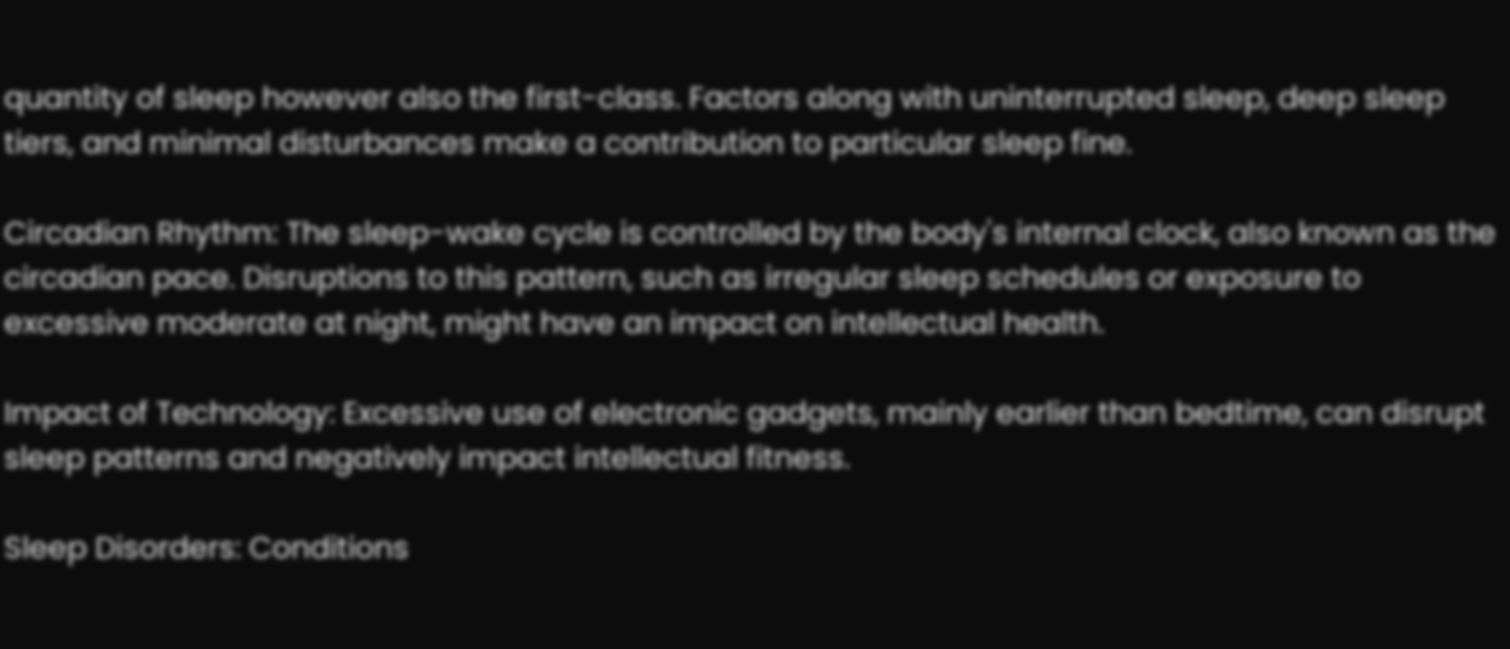quantity of sleep however also the first-class. Factors along with uninterrupted sleep, deep sleep tiers, and minimal disturbances make a contribution to particular sleep fine.

Circadian Rhythm: The sleep-wake cycle is controlled by the body's internal clock, also known as the circadian pace. Disruptions to this pattern, such as irregular sleep schedules or exposure to excessive moderate at night, might have an impact on intellectual health.

Impact of Technology: Excessive use of electronic gadgets, mainly earlier than bedtime, can disrupt sleep patterns and negatively impact intellectual fitness.

Sleep Disorders: Conditions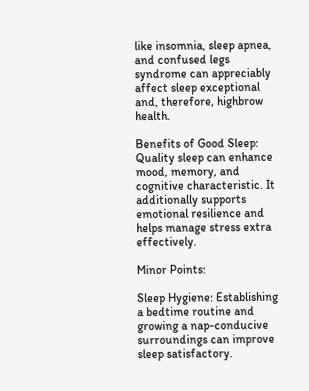like insomnia, sleep apnea, and confused legs syndrome can appreciably affect sleep exceptional and, therefore, highbrow health.

Benefits of Good Sleep: Quality sleep can enhance mood, memory, and cognitive characteristic. It additionally supports emotional resilience and helps manage stress extra effectively.

Minor Points:

Sleep Hygiene: Establishing a bedtime routine and growing a nap-conducive surroundings can improve sleep satisfactory.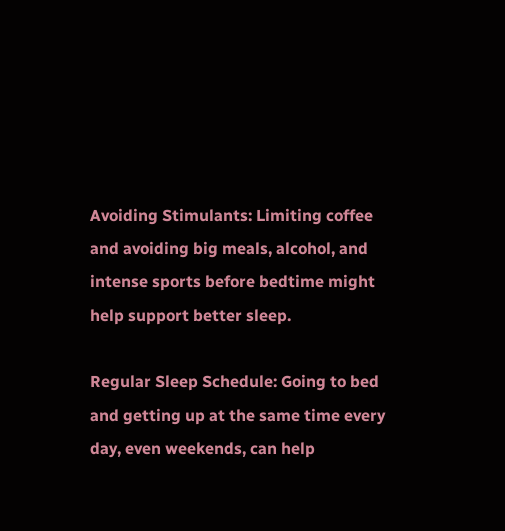Avoiding Stimulants: Limiting coffee and avoiding big meals, alcohol, and intense sports before bedtime might help support better sleep.

Regular Sleep Schedule: Going to bed and getting up at the same time every day, even weekends, can help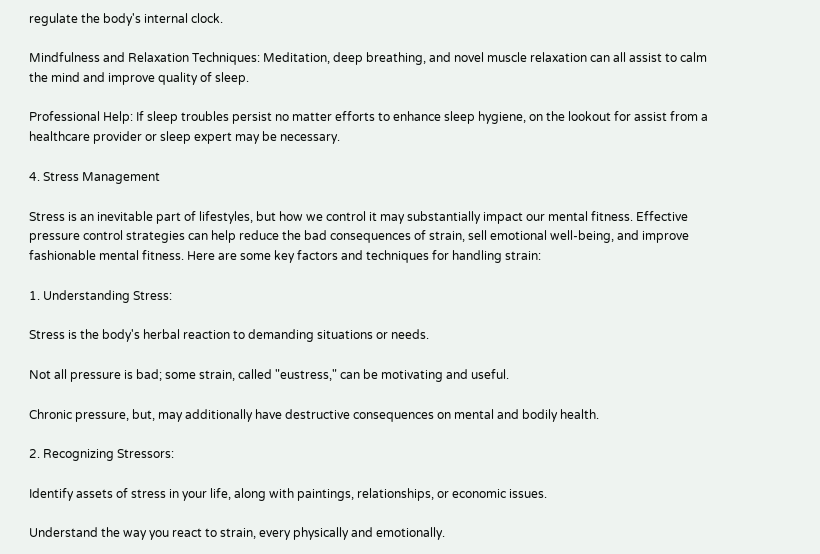regulate the body's internal clock.

Mindfulness and Relaxation Techniques: Meditation, deep breathing, and novel muscle relaxation can all assist to calm the mind and improve quality of sleep.

Professional Help: If sleep troubles persist no matter efforts to enhance sleep hygiene, on the lookout for assist from a healthcare provider or sleep expert may be necessary.

4. Stress Management

Stress is an inevitable part of lifestyles, but how we control it may substantially impact our mental fitness. Effective pressure control strategies can help reduce the bad consequences of strain, sell emotional well-being, and improve fashionable mental fitness. Here are some key factors and techniques for handling strain:

1. Understanding Stress:

Stress is the body's herbal reaction to demanding situations or needs.

Not all pressure is bad; some strain, called "eustress," can be motivating and useful.

Chronic pressure, but, may additionally have destructive consequences on mental and bodily health.

2. Recognizing Stressors:

Identify assets of stress in your life, along with paintings, relationships, or economic issues.

Understand the way you react to strain, every physically and emotionally.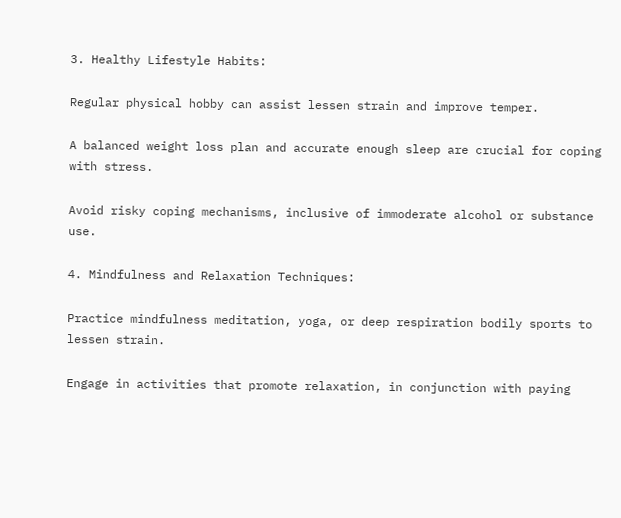3. Healthy Lifestyle Habits:

Regular physical hobby can assist lessen strain and improve temper.

A balanced weight loss plan and accurate enough sleep are crucial for coping with stress.

Avoid risky coping mechanisms, inclusive of immoderate alcohol or substance use.

4. Mindfulness and Relaxation Techniques:

Practice mindfulness meditation, yoga, or deep respiration bodily sports to lessen strain.

Engage in activities that promote relaxation, in conjunction with paying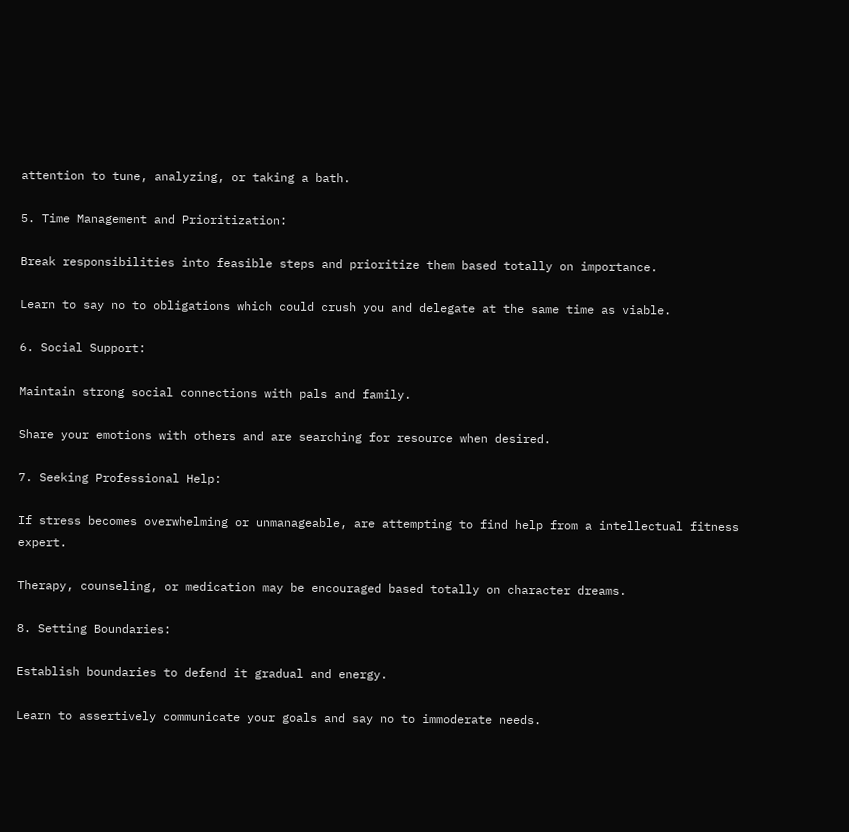attention to tune, analyzing, or taking a bath.

5. Time Management and Prioritization:

Break responsibilities into feasible steps and prioritize them based totally on importance.

Learn to say no to obligations which could crush you and delegate at the same time as viable.

6. Social Support:

Maintain strong social connections with pals and family.

Share your emotions with others and are searching for resource when desired.

7. Seeking Professional Help:

If stress becomes overwhelming or unmanageable, are attempting to find help from a intellectual fitness expert.

Therapy, counseling, or medication may be encouraged based totally on character dreams.

8. Setting Boundaries:

Establish boundaries to defend it gradual and energy.

Learn to assertively communicate your goals and say no to immoderate needs.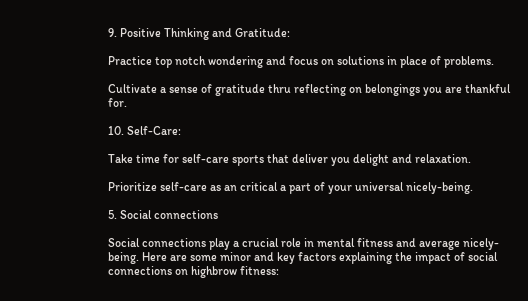9. Positive Thinking and Gratitude:

Practice top notch wondering and focus on solutions in place of problems.

Cultivate a sense of gratitude thru reflecting on belongings you are thankful for.

10. Self-Care:

Take time for self-care sports that deliver you delight and relaxation.

Prioritize self-care as an critical a part of your universal nicely-being.

5. Social connections

Social connections play a crucial role in mental fitness and average nicely-being. Here are some minor and key factors explaining the impact of social connections on highbrow fitness: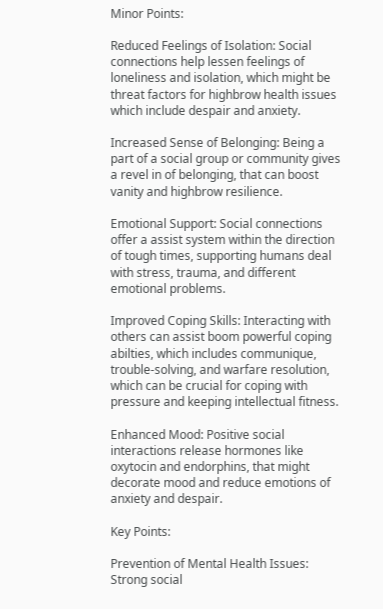Minor Points:

Reduced Feelings of Isolation: Social connections help lessen feelings of loneliness and isolation, which might be threat factors for highbrow health issues which include despair and anxiety.

Increased Sense of Belonging: Being a part of a social group or community gives a revel in of belonging, that can boost vanity and highbrow resilience.

Emotional Support: Social connections offer a assist system within the direction of tough times, supporting humans deal with stress, trauma, and different emotional problems.

Improved Coping Skills: Interacting with others can assist boom powerful coping abilties, which includes communique, trouble-solving, and warfare resolution, which can be crucial for coping with pressure and keeping intellectual fitness.

Enhanced Mood: Positive social interactions release hormones like oxytocin and endorphins, that might decorate mood and reduce emotions of anxiety and despair.

Key Points:

Prevention of Mental Health Issues: Strong social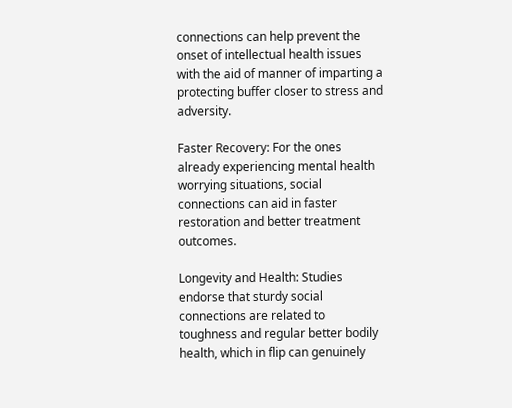connections can help prevent the onset of intellectual health issues with the aid of manner of imparting a protecting buffer closer to stress and adversity.

Faster Recovery: For the ones already experiencing mental health worrying situations, social connections can aid in faster restoration and better treatment outcomes.

Longevity and Health: Studies endorse that sturdy social connections are related to toughness and regular better bodily health, which in flip can genuinely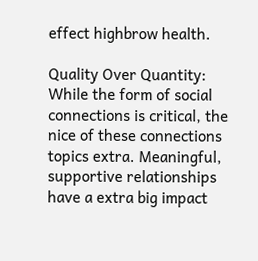effect highbrow health.

Quality Over Quantity: While the form of social connections is critical, the nice of these connections topics extra. Meaningful, supportive relationships have a extra big impact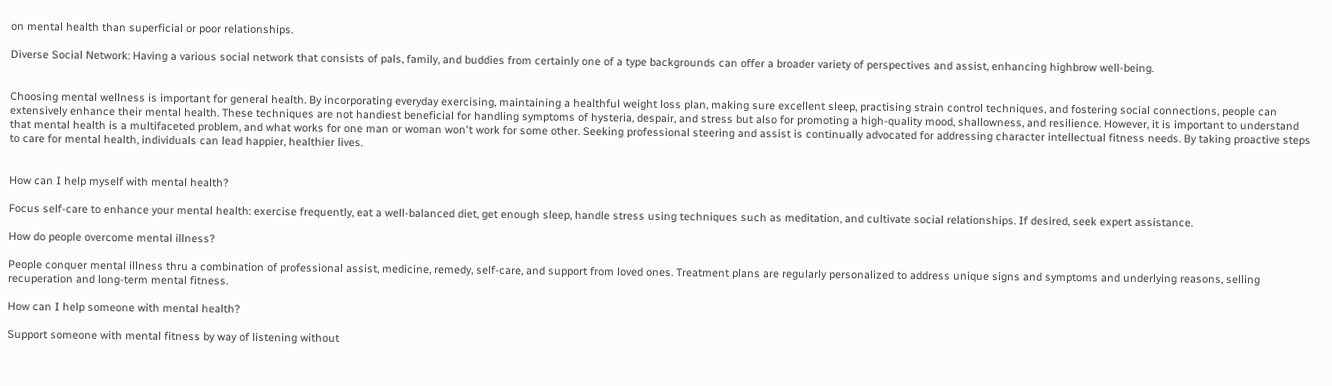on mental health than superficial or poor relationships.

Diverse Social Network: Having a various social network that consists of pals, family, and buddies from certainly one of a type backgrounds can offer a broader variety of perspectives and assist, enhancing highbrow well-being.


Choosing mental wellness is important for general health. By incorporating everyday exercising, maintaining a healthful weight loss plan, making sure excellent sleep, practising strain control techniques, and fostering social connections, people can extensively enhance their mental health. These techniques are not handiest beneficial for handling symptoms of hysteria, despair, and stress but also for promoting a high-quality mood, shallowness, and resilience. However, it is important to understand that mental health is a multifaceted problem, and what works for one man or woman won't work for some other. Seeking professional steering and assist is continually advocated for addressing character intellectual fitness needs. By taking proactive steps to care for mental health, individuals can lead happier, healthier lives.


How can I help myself with mental health?

Focus self-care to enhance your mental health: exercise frequently, eat a well-balanced diet, get enough sleep, handle stress using techniques such as meditation, and cultivate social relationships. If desired, seek expert assistance.

How do people overcome mental illness?

People conquer mental illness thru a combination of professional assist, medicine, remedy, self-care, and support from loved ones. Treatment plans are regularly personalized to address unique signs and symptoms and underlying reasons, selling recuperation and long-term mental fitness.

How can I help someone with mental health?

Support someone with mental fitness by way of listening without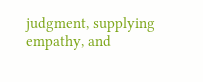judgment, supplying empathy, and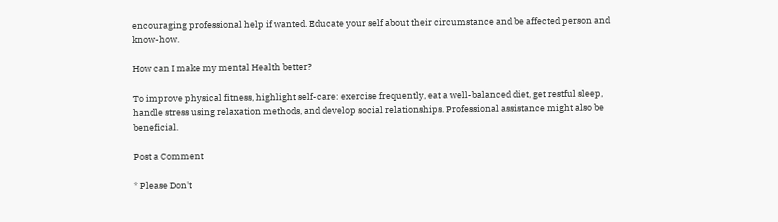encouraging professional help if wanted. Educate your self about their circumstance and be affected person and know-how.

How can I make my mental Health better?

To improve physical fitness, highlight self-care: exercise frequently, eat a well-balanced diet, get restful sleep, handle stress using relaxation methods, and develop social relationships. Professional assistance might also be beneficial.

Post a Comment

* Please Don't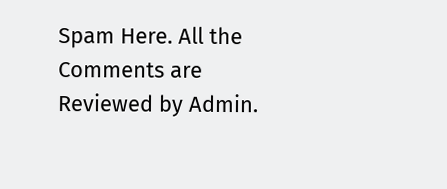Spam Here. All the Comments are Reviewed by Admin.